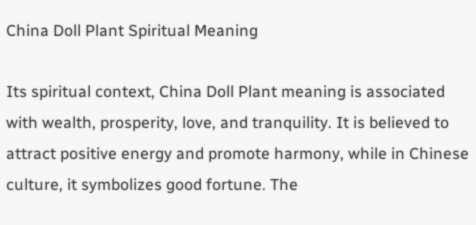China Doll Plant Spiritual Meaning

Its spiritual context, China Doll Plant meaning is associated with wealth, prosperity, love, and tranquility. It is believed to attract positive energy and promote harmony, while in Chinese culture, it symbolizes good fortune. The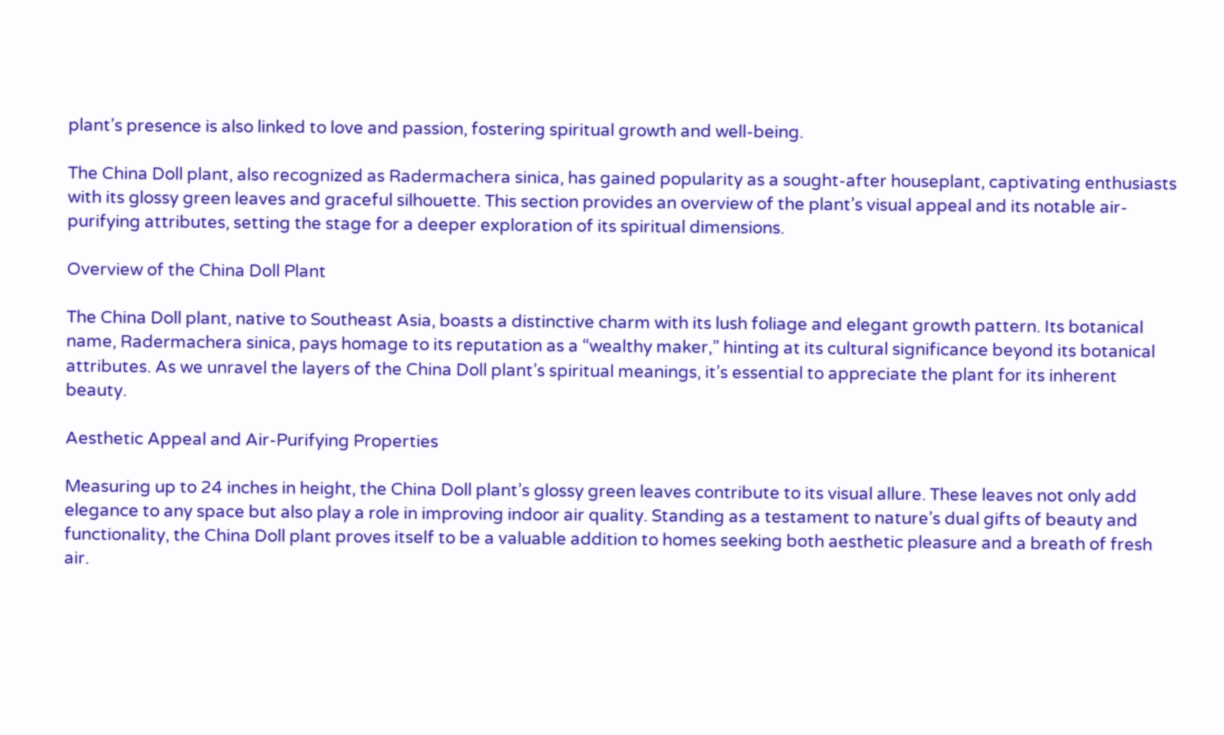plant’s presence is also linked to love and passion, fostering spiritual growth and well-being.

The China Doll plant, also recognized as Radermachera sinica, has gained popularity as a sought-after houseplant, captivating enthusiasts with its glossy green leaves and graceful silhouette. This section provides an overview of the plant’s visual appeal and its notable air-purifying attributes, setting the stage for a deeper exploration of its spiritual dimensions.

Overview of the China Doll Plant

The China Doll plant, native to Southeast Asia, boasts a distinctive charm with its lush foliage and elegant growth pattern. Its botanical name, Radermachera sinica, pays homage to its reputation as a “wealthy maker,” hinting at its cultural significance beyond its botanical attributes. As we unravel the layers of the China Doll plant’s spiritual meanings, it’s essential to appreciate the plant for its inherent beauty.

Aesthetic Appeal and Air-Purifying Properties

Measuring up to 24 inches in height, the China Doll plant’s glossy green leaves contribute to its visual allure. These leaves not only add elegance to any space but also play a role in improving indoor air quality. Standing as a testament to nature’s dual gifts of beauty and functionality, the China Doll plant proves itself to be a valuable addition to homes seeking both aesthetic pleasure and a breath of fresh air.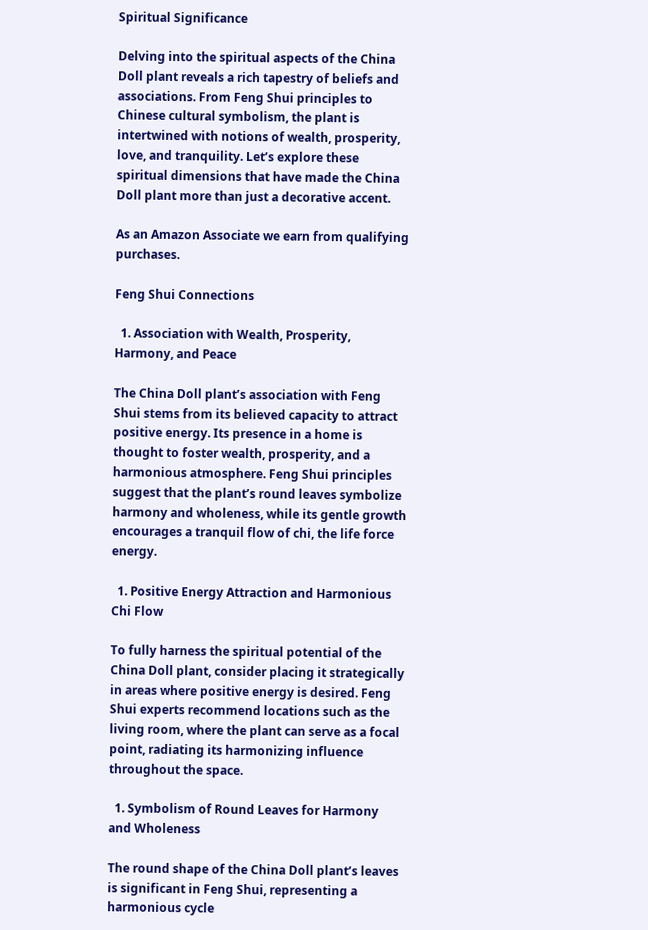Spiritual Significance

Delving into the spiritual aspects of the China Doll plant reveals a rich tapestry of beliefs and associations. From Feng Shui principles to Chinese cultural symbolism, the plant is intertwined with notions of wealth, prosperity, love, and tranquility. Let’s explore these spiritual dimensions that have made the China Doll plant more than just a decorative accent.

As an Amazon Associate we earn from qualifying purchases.

Feng Shui Connections

  1. Association with Wealth, Prosperity, Harmony, and Peace

The China Doll plant’s association with Feng Shui stems from its believed capacity to attract positive energy. Its presence in a home is thought to foster wealth, prosperity, and a harmonious atmosphere. Feng Shui principles suggest that the plant’s round leaves symbolize harmony and wholeness, while its gentle growth encourages a tranquil flow of chi, the life force energy.

  1. Positive Energy Attraction and Harmonious Chi Flow

To fully harness the spiritual potential of the China Doll plant, consider placing it strategically in areas where positive energy is desired. Feng Shui experts recommend locations such as the living room, where the plant can serve as a focal point, radiating its harmonizing influence throughout the space.

  1. Symbolism of Round Leaves for Harmony and Wholeness

The round shape of the China Doll plant’s leaves is significant in Feng Shui, representing a harmonious cycle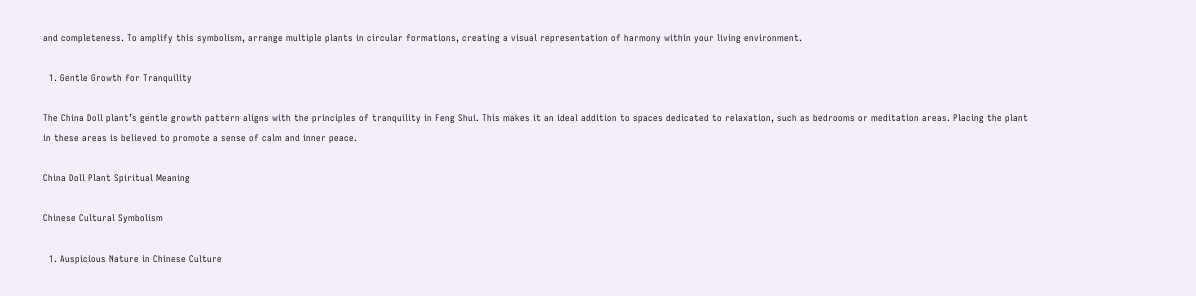and completeness. To amplify this symbolism, arrange multiple plants in circular formations, creating a visual representation of harmony within your living environment.

  1. Gentle Growth for Tranquility

The China Doll plant’s gentle growth pattern aligns with the principles of tranquility in Feng Shui. This makes it an ideal addition to spaces dedicated to relaxation, such as bedrooms or meditation areas. Placing the plant in these areas is believed to promote a sense of calm and inner peace.

China Doll Plant Spiritual Meaning

Chinese Cultural Symbolism

  1. Auspicious Nature in Chinese Culture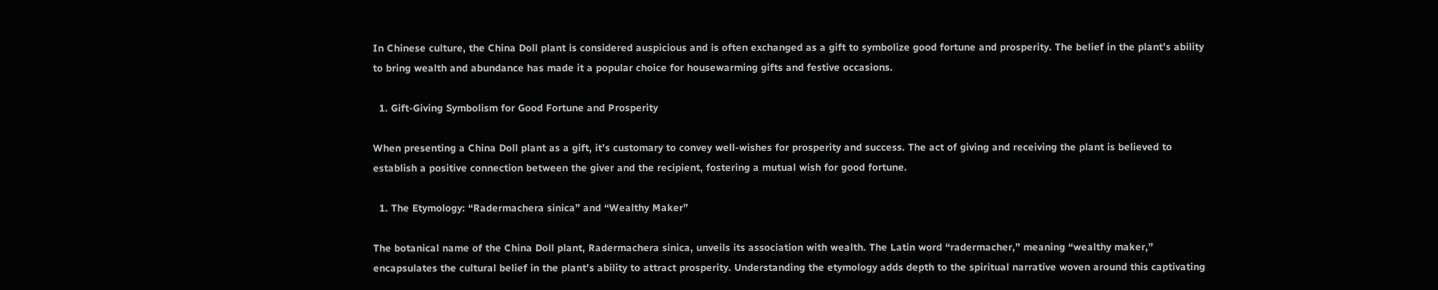In Chinese culture, the China Doll plant is considered auspicious and is often exchanged as a gift to symbolize good fortune and prosperity. The belief in the plant’s ability to bring wealth and abundance has made it a popular choice for housewarming gifts and festive occasions.

  1. Gift-Giving Symbolism for Good Fortune and Prosperity

When presenting a China Doll plant as a gift, it’s customary to convey well-wishes for prosperity and success. The act of giving and receiving the plant is believed to establish a positive connection between the giver and the recipient, fostering a mutual wish for good fortune.

  1. The Etymology: “Radermachera sinica” and “Wealthy Maker”

The botanical name of the China Doll plant, Radermachera sinica, unveils its association with wealth. The Latin word “radermacher,” meaning “wealthy maker,” encapsulates the cultural belief in the plant’s ability to attract prosperity. Understanding the etymology adds depth to the spiritual narrative woven around this captivating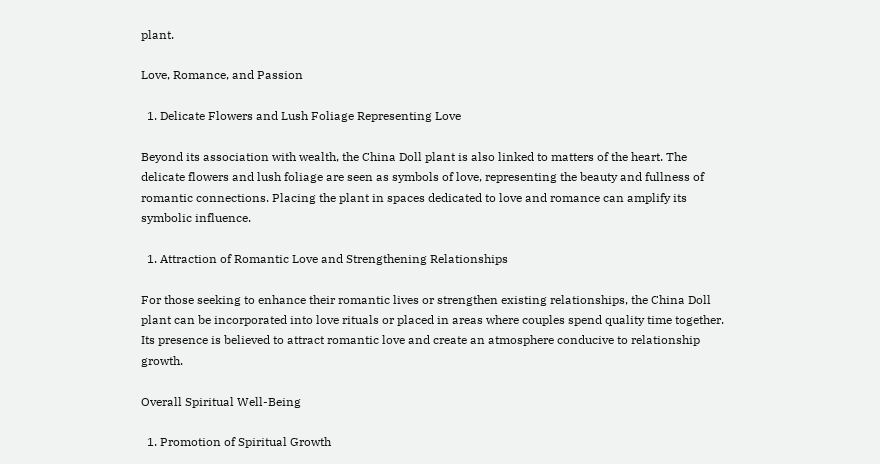plant.

Love, Romance, and Passion

  1. Delicate Flowers and Lush Foliage Representing Love

Beyond its association with wealth, the China Doll plant is also linked to matters of the heart. The delicate flowers and lush foliage are seen as symbols of love, representing the beauty and fullness of romantic connections. Placing the plant in spaces dedicated to love and romance can amplify its symbolic influence.

  1. Attraction of Romantic Love and Strengthening Relationships

For those seeking to enhance their romantic lives or strengthen existing relationships, the China Doll plant can be incorporated into love rituals or placed in areas where couples spend quality time together. Its presence is believed to attract romantic love and create an atmosphere conducive to relationship growth.

Overall Spiritual Well-Being

  1. Promotion of Spiritual Growth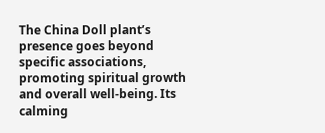The China Doll plant’s presence goes beyond specific associations, promoting spiritual growth and overall well-being. Its calming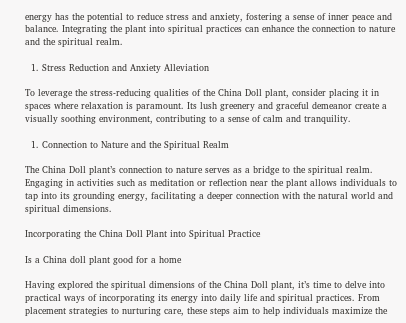energy has the potential to reduce stress and anxiety, fostering a sense of inner peace and balance. Integrating the plant into spiritual practices can enhance the connection to nature and the spiritual realm.

  1. Stress Reduction and Anxiety Alleviation

To leverage the stress-reducing qualities of the China Doll plant, consider placing it in spaces where relaxation is paramount. Its lush greenery and graceful demeanor create a visually soothing environment, contributing to a sense of calm and tranquility.

  1. Connection to Nature and the Spiritual Realm

The China Doll plant’s connection to nature serves as a bridge to the spiritual realm. Engaging in activities such as meditation or reflection near the plant allows individuals to tap into its grounding energy, facilitating a deeper connection with the natural world and spiritual dimensions.

Incorporating the China Doll Plant into Spiritual Practice

Is a China doll plant good for a home

Having explored the spiritual dimensions of the China Doll plant, it’s time to delve into practical ways of incorporating its energy into daily life and spiritual practices. From placement strategies to nurturing care, these steps aim to help individuals maximize the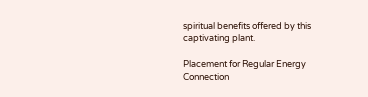spiritual benefits offered by this captivating plant.

Placement for Regular Energy Connection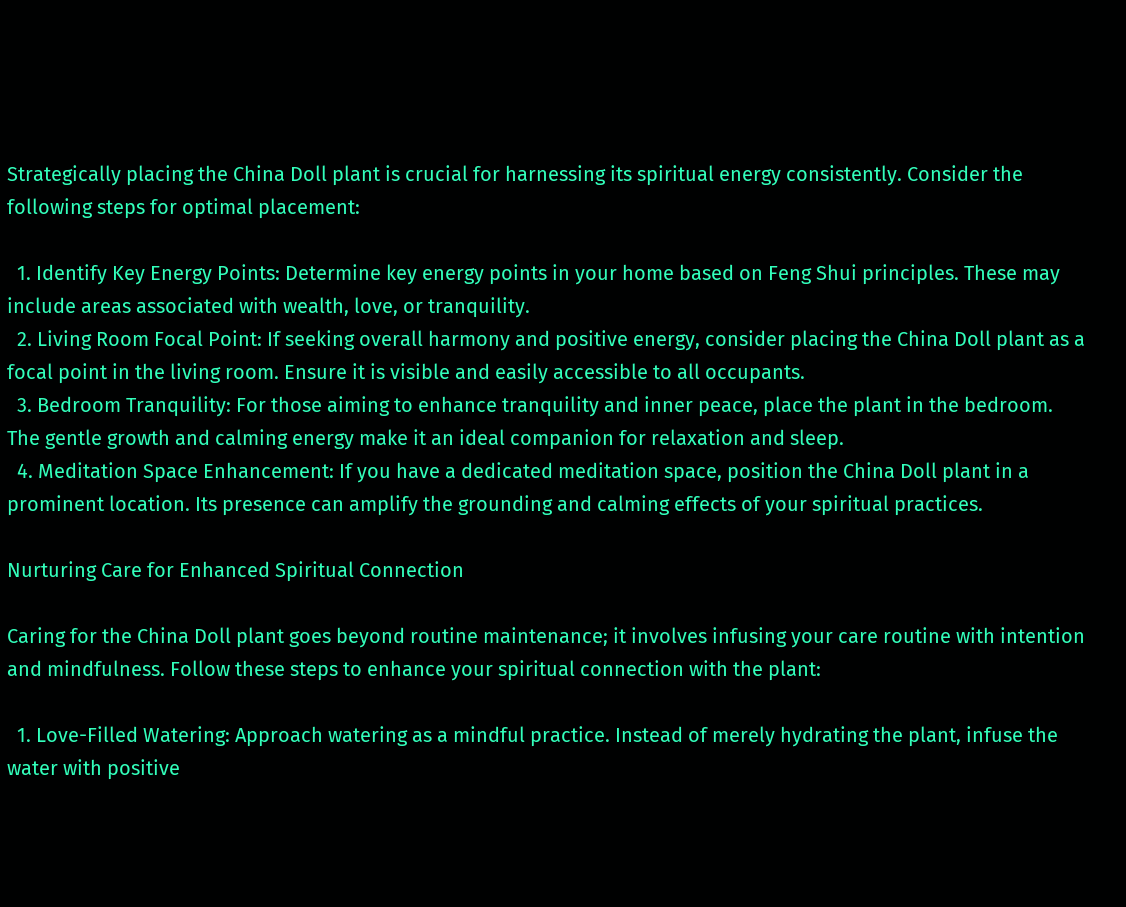Strategically placing the China Doll plant is crucial for harnessing its spiritual energy consistently. Consider the following steps for optimal placement:

  1. Identify Key Energy Points: Determine key energy points in your home based on Feng Shui principles. These may include areas associated with wealth, love, or tranquility.
  2. Living Room Focal Point: If seeking overall harmony and positive energy, consider placing the China Doll plant as a focal point in the living room. Ensure it is visible and easily accessible to all occupants.
  3. Bedroom Tranquility: For those aiming to enhance tranquility and inner peace, place the plant in the bedroom. The gentle growth and calming energy make it an ideal companion for relaxation and sleep.
  4. Meditation Space Enhancement: If you have a dedicated meditation space, position the China Doll plant in a prominent location. Its presence can amplify the grounding and calming effects of your spiritual practices.

Nurturing Care for Enhanced Spiritual Connection

Caring for the China Doll plant goes beyond routine maintenance; it involves infusing your care routine with intention and mindfulness. Follow these steps to enhance your spiritual connection with the plant:

  1. Love-Filled Watering: Approach watering as a mindful practice. Instead of merely hydrating the plant, infuse the water with positive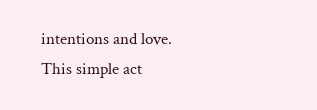intentions and love. This simple act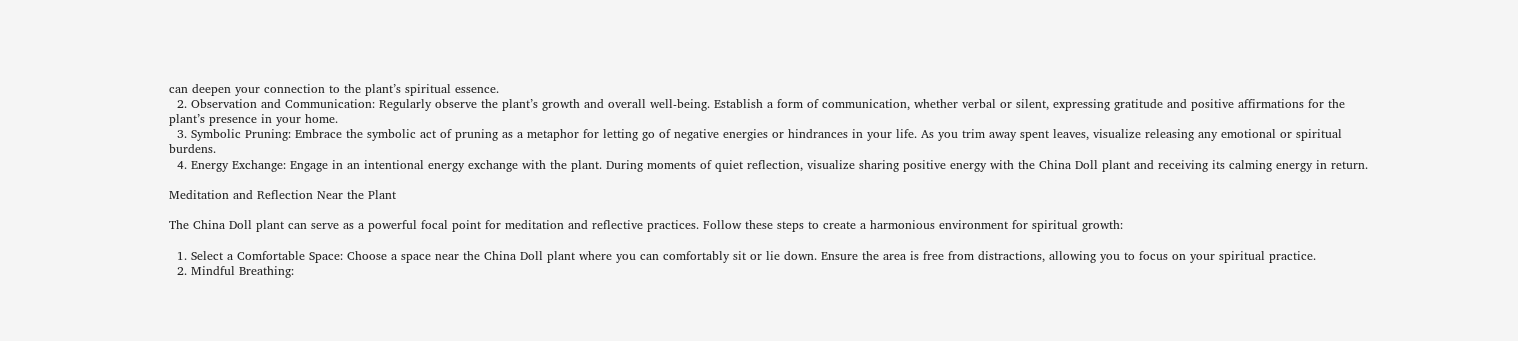can deepen your connection to the plant’s spiritual essence.
  2. Observation and Communication: Regularly observe the plant’s growth and overall well-being. Establish a form of communication, whether verbal or silent, expressing gratitude and positive affirmations for the plant’s presence in your home.
  3. Symbolic Pruning: Embrace the symbolic act of pruning as a metaphor for letting go of negative energies or hindrances in your life. As you trim away spent leaves, visualize releasing any emotional or spiritual burdens.
  4. Energy Exchange: Engage in an intentional energy exchange with the plant. During moments of quiet reflection, visualize sharing positive energy with the China Doll plant and receiving its calming energy in return.

Meditation and Reflection Near the Plant

The China Doll plant can serve as a powerful focal point for meditation and reflective practices. Follow these steps to create a harmonious environment for spiritual growth:

  1. Select a Comfortable Space: Choose a space near the China Doll plant where you can comfortably sit or lie down. Ensure the area is free from distractions, allowing you to focus on your spiritual practice.
  2. Mindful Breathing: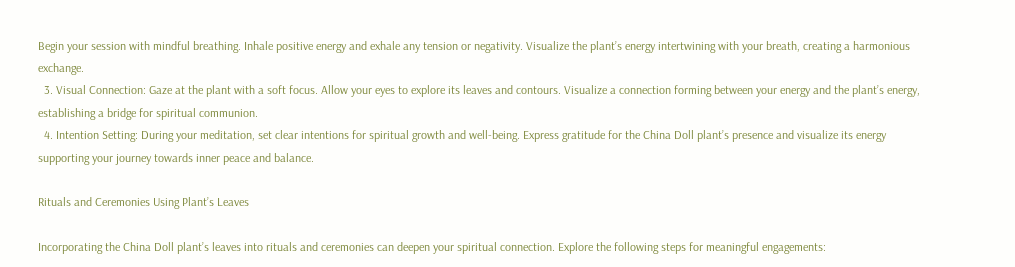Begin your session with mindful breathing. Inhale positive energy and exhale any tension or negativity. Visualize the plant’s energy intertwining with your breath, creating a harmonious exchange.
  3. Visual Connection: Gaze at the plant with a soft focus. Allow your eyes to explore its leaves and contours. Visualize a connection forming between your energy and the plant’s energy, establishing a bridge for spiritual communion.
  4. Intention Setting: During your meditation, set clear intentions for spiritual growth and well-being. Express gratitude for the China Doll plant’s presence and visualize its energy supporting your journey towards inner peace and balance.

Rituals and Ceremonies Using Plant’s Leaves

Incorporating the China Doll plant’s leaves into rituals and ceremonies can deepen your spiritual connection. Explore the following steps for meaningful engagements: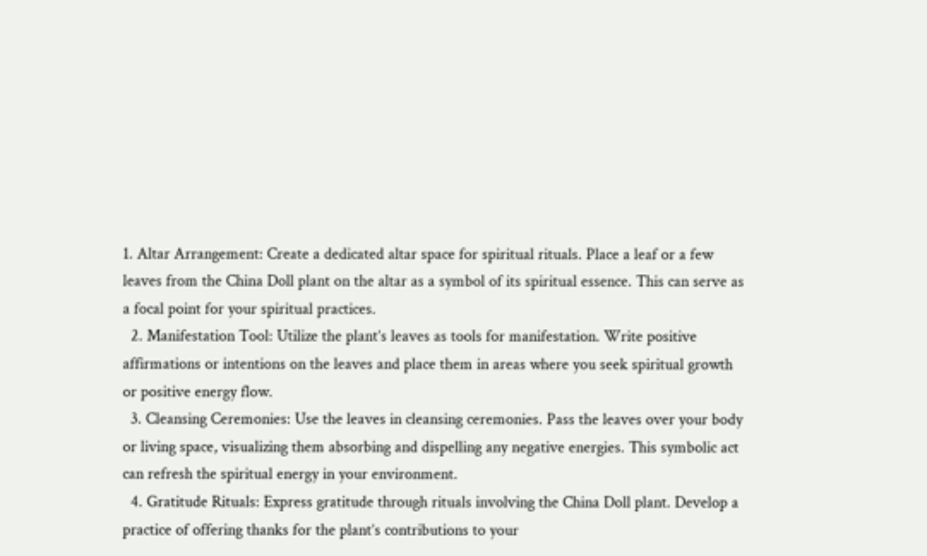1. Altar Arrangement: Create a dedicated altar space for spiritual rituals. Place a leaf or a few leaves from the China Doll plant on the altar as a symbol of its spiritual essence. This can serve as a focal point for your spiritual practices.
  2. Manifestation Tool: Utilize the plant’s leaves as tools for manifestation. Write positive affirmations or intentions on the leaves and place them in areas where you seek spiritual growth or positive energy flow.
  3. Cleansing Ceremonies: Use the leaves in cleansing ceremonies. Pass the leaves over your body or living space, visualizing them absorbing and dispelling any negative energies. This symbolic act can refresh the spiritual energy in your environment.
  4. Gratitude Rituals: Express gratitude through rituals involving the China Doll plant. Develop a practice of offering thanks for the plant’s contributions to your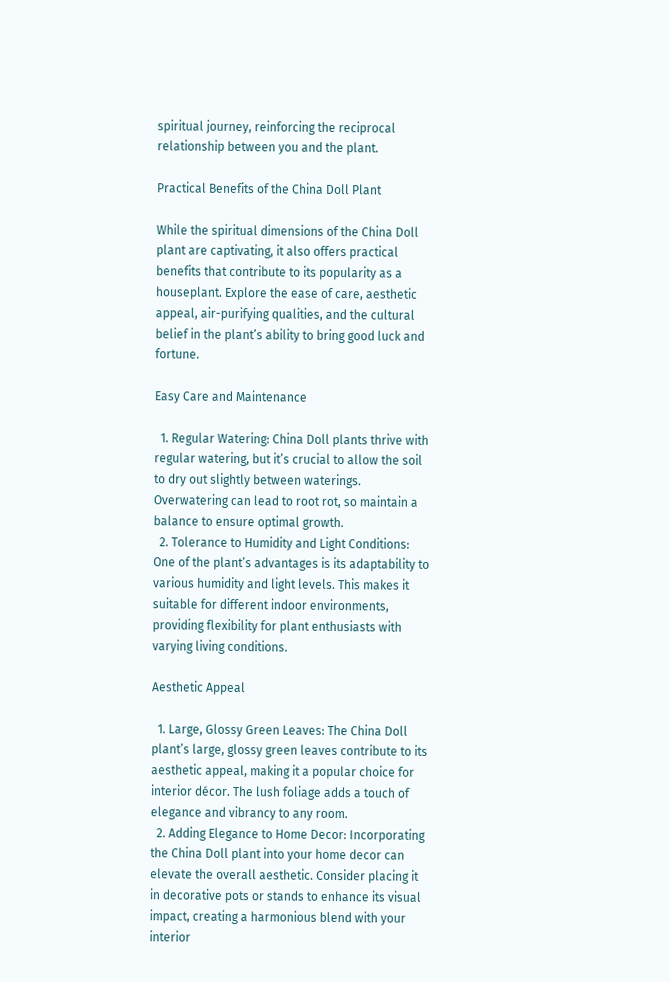spiritual journey, reinforcing the reciprocal relationship between you and the plant.

Practical Benefits of the China Doll Plant

While the spiritual dimensions of the China Doll plant are captivating, it also offers practical benefits that contribute to its popularity as a houseplant. Explore the ease of care, aesthetic appeal, air-purifying qualities, and the cultural belief in the plant’s ability to bring good luck and fortune.

Easy Care and Maintenance

  1. Regular Watering: China Doll plants thrive with regular watering, but it’s crucial to allow the soil to dry out slightly between waterings. Overwatering can lead to root rot, so maintain a balance to ensure optimal growth.
  2. Tolerance to Humidity and Light Conditions: One of the plant’s advantages is its adaptability to various humidity and light levels. This makes it suitable for different indoor environments, providing flexibility for plant enthusiasts with varying living conditions.

Aesthetic Appeal

  1. Large, Glossy Green Leaves: The China Doll plant’s large, glossy green leaves contribute to its aesthetic appeal, making it a popular choice for interior décor. The lush foliage adds a touch of elegance and vibrancy to any room.
  2. Adding Elegance to Home Decor: Incorporating the China Doll plant into your home decor can elevate the overall aesthetic. Consider placing it in decorative pots or stands to enhance its visual impact, creating a harmonious blend with your interior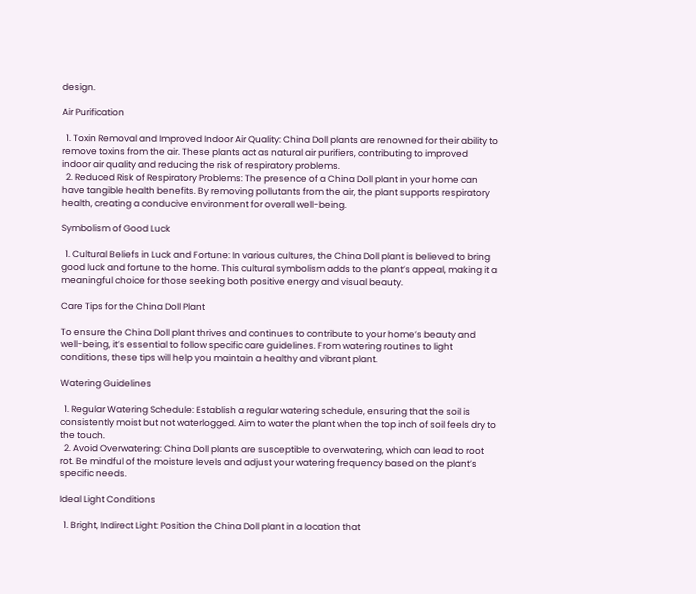design.

Air Purification

  1. Toxin Removal and Improved Indoor Air Quality: China Doll plants are renowned for their ability to remove toxins from the air. These plants act as natural air purifiers, contributing to improved indoor air quality and reducing the risk of respiratory problems.
  2. Reduced Risk of Respiratory Problems: The presence of a China Doll plant in your home can have tangible health benefits. By removing pollutants from the air, the plant supports respiratory health, creating a conducive environment for overall well-being.

Symbolism of Good Luck

  1. Cultural Beliefs in Luck and Fortune: In various cultures, the China Doll plant is believed to bring good luck and fortune to the home. This cultural symbolism adds to the plant’s appeal, making it a meaningful choice for those seeking both positive energy and visual beauty.

Care Tips for the China Doll Plant

To ensure the China Doll plant thrives and continues to contribute to your home’s beauty and well-being, it’s essential to follow specific care guidelines. From watering routines to light conditions, these tips will help you maintain a healthy and vibrant plant.

Watering Guidelines

  1. Regular Watering Schedule: Establish a regular watering schedule, ensuring that the soil is consistently moist but not waterlogged. Aim to water the plant when the top inch of soil feels dry to the touch.
  2. Avoid Overwatering: China Doll plants are susceptible to overwatering, which can lead to root rot. Be mindful of the moisture levels and adjust your watering frequency based on the plant’s specific needs.

Ideal Light Conditions

  1. Bright, Indirect Light: Position the China Doll plant in a location that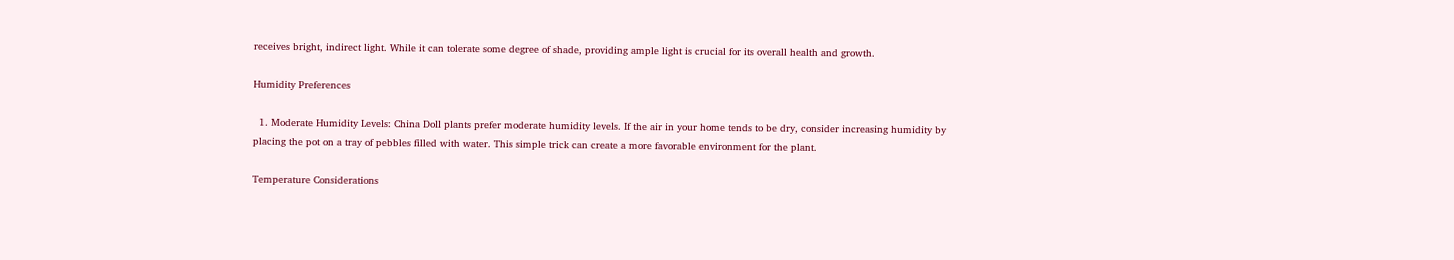receives bright, indirect light. While it can tolerate some degree of shade, providing ample light is crucial for its overall health and growth.

Humidity Preferences

  1. Moderate Humidity Levels: China Doll plants prefer moderate humidity levels. If the air in your home tends to be dry, consider increasing humidity by placing the pot on a tray of pebbles filled with water. This simple trick can create a more favorable environment for the plant.

Temperature Considerations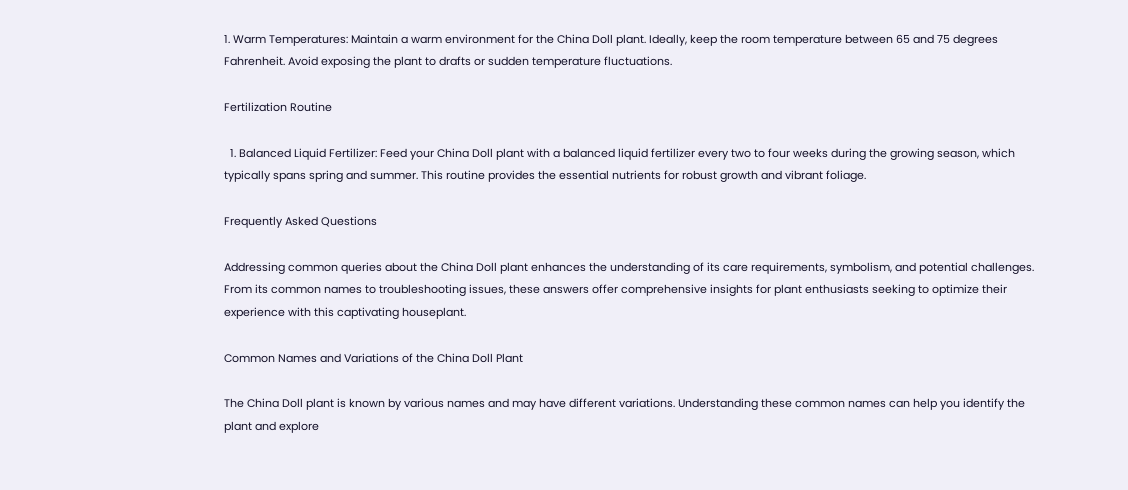1. Warm Temperatures: Maintain a warm environment for the China Doll plant. Ideally, keep the room temperature between 65 and 75 degrees Fahrenheit. Avoid exposing the plant to drafts or sudden temperature fluctuations.

Fertilization Routine

  1. Balanced Liquid Fertilizer: Feed your China Doll plant with a balanced liquid fertilizer every two to four weeks during the growing season, which typically spans spring and summer. This routine provides the essential nutrients for robust growth and vibrant foliage.

Frequently Asked Questions

Addressing common queries about the China Doll plant enhances the understanding of its care requirements, symbolism, and potential challenges. From its common names to troubleshooting issues, these answers offer comprehensive insights for plant enthusiasts seeking to optimize their experience with this captivating houseplant.

Common Names and Variations of the China Doll Plant

The China Doll plant is known by various names and may have different variations. Understanding these common names can help you identify the plant and explore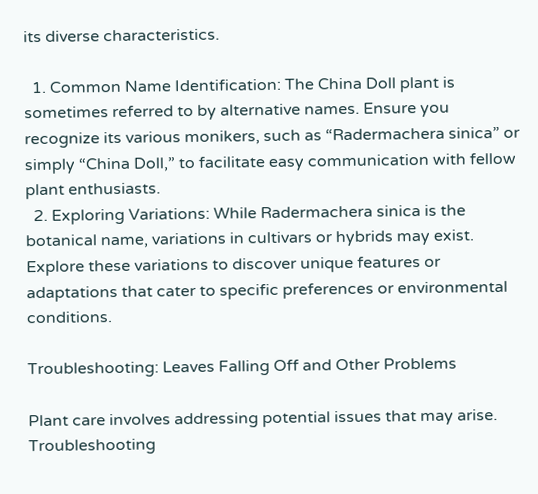its diverse characteristics.

  1. Common Name Identification: The China Doll plant is sometimes referred to by alternative names. Ensure you recognize its various monikers, such as “Radermachera sinica” or simply “China Doll,” to facilitate easy communication with fellow plant enthusiasts.
  2. Exploring Variations: While Radermachera sinica is the botanical name, variations in cultivars or hybrids may exist. Explore these variations to discover unique features or adaptations that cater to specific preferences or environmental conditions.

Troubleshooting: Leaves Falling Off and Other Problems

Plant care involves addressing potential issues that may arise. Troubleshooting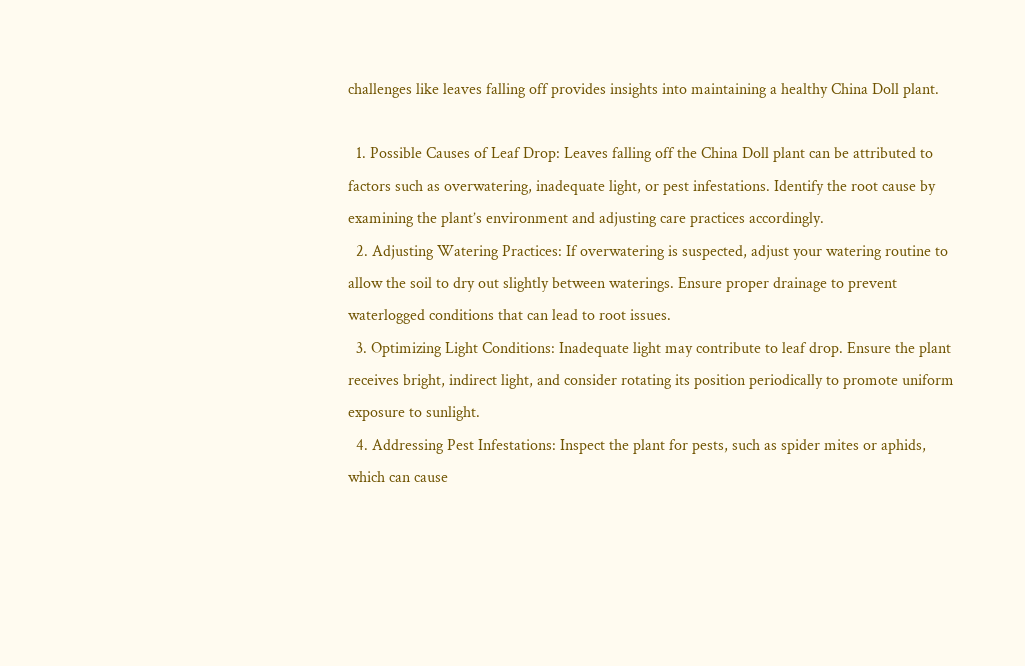challenges like leaves falling off provides insights into maintaining a healthy China Doll plant.

  1. Possible Causes of Leaf Drop: Leaves falling off the China Doll plant can be attributed to factors such as overwatering, inadequate light, or pest infestations. Identify the root cause by examining the plant’s environment and adjusting care practices accordingly.
  2. Adjusting Watering Practices: If overwatering is suspected, adjust your watering routine to allow the soil to dry out slightly between waterings. Ensure proper drainage to prevent waterlogged conditions that can lead to root issues.
  3. Optimizing Light Conditions: Inadequate light may contribute to leaf drop. Ensure the plant receives bright, indirect light, and consider rotating its position periodically to promote uniform exposure to sunlight.
  4. Addressing Pest Infestations: Inspect the plant for pests, such as spider mites or aphids, which can cause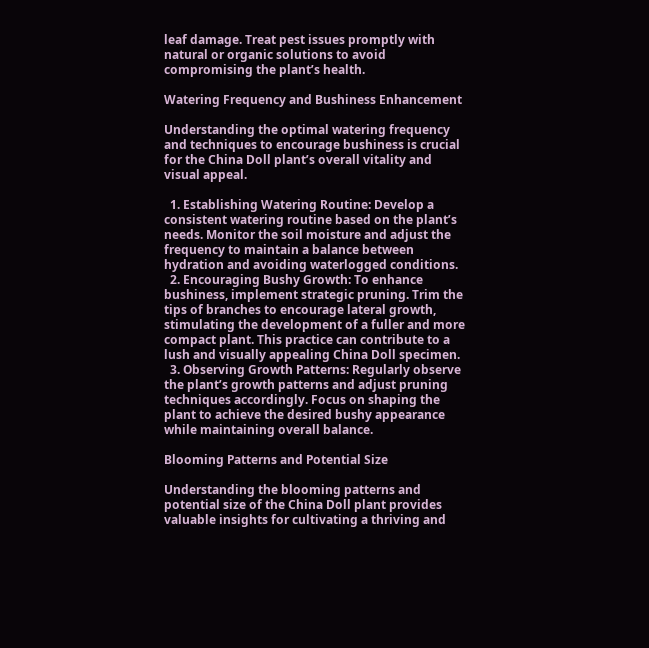leaf damage. Treat pest issues promptly with natural or organic solutions to avoid compromising the plant’s health.

Watering Frequency and Bushiness Enhancement

Understanding the optimal watering frequency and techniques to encourage bushiness is crucial for the China Doll plant’s overall vitality and visual appeal.

  1. Establishing Watering Routine: Develop a consistent watering routine based on the plant’s needs. Monitor the soil moisture and adjust the frequency to maintain a balance between hydration and avoiding waterlogged conditions.
  2. Encouraging Bushy Growth: To enhance bushiness, implement strategic pruning. Trim the tips of branches to encourage lateral growth, stimulating the development of a fuller and more compact plant. This practice can contribute to a lush and visually appealing China Doll specimen.
  3. Observing Growth Patterns: Regularly observe the plant’s growth patterns and adjust pruning techniques accordingly. Focus on shaping the plant to achieve the desired bushy appearance while maintaining overall balance.

Blooming Patterns and Potential Size

Understanding the blooming patterns and potential size of the China Doll plant provides valuable insights for cultivating a thriving and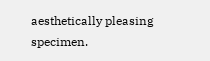aesthetically pleasing specimen.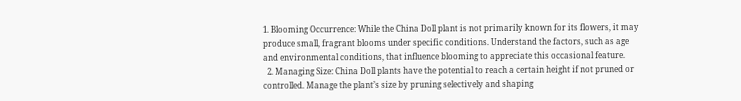1. Blooming Occurrence: While the China Doll plant is not primarily known for its flowers, it may produce small, fragrant blooms under specific conditions. Understand the factors, such as age and environmental conditions, that influence blooming to appreciate this occasional feature.
  2. Managing Size: China Doll plants have the potential to reach a certain height if not pruned or controlled. Manage the plant’s size by pruning selectively and shaping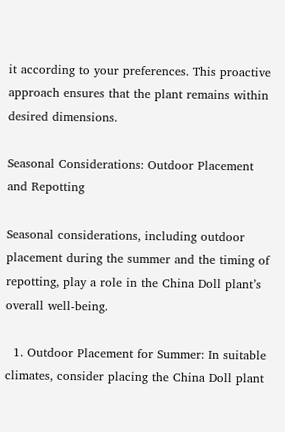it according to your preferences. This proactive approach ensures that the plant remains within desired dimensions.

Seasonal Considerations: Outdoor Placement and Repotting

Seasonal considerations, including outdoor placement during the summer and the timing of repotting, play a role in the China Doll plant’s overall well-being.

  1. Outdoor Placement for Summer: In suitable climates, consider placing the China Doll plant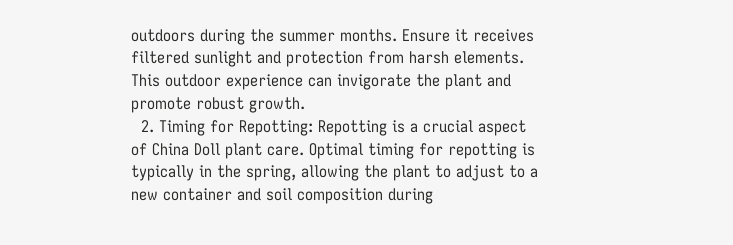outdoors during the summer months. Ensure it receives filtered sunlight and protection from harsh elements. This outdoor experience can invigorate the plant and promote robust growth.
  2. Timing for Repotting: Repotting is a crucial aspect of China Doll plant care. Optimal timing for repotting is typically in the spring, allowing the plant to adjust to a new container and soil composition during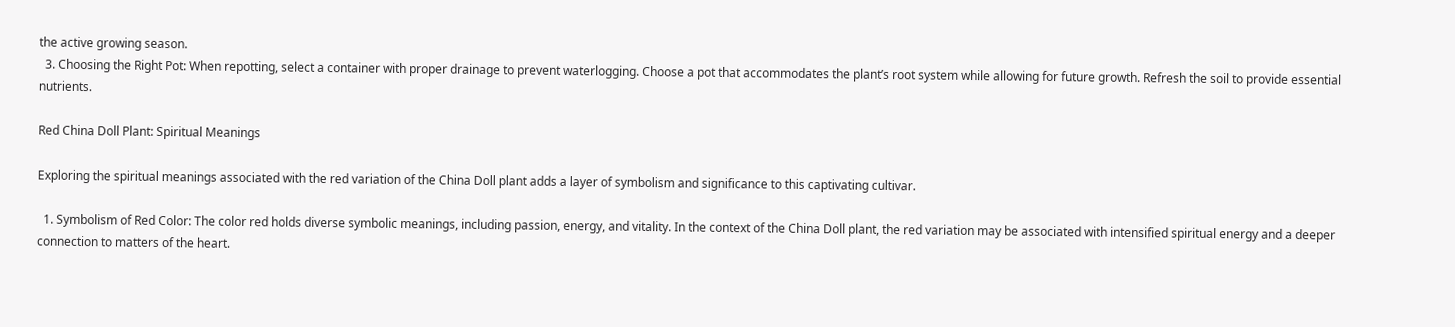the active growing season.
  3. Choosing the Right Pot: When repotting, select a container with proper drainage to prevent waterlogging. Choose a pot that accommodates the plant’s root system while allowing for future growth. Refresh the soil to provide essential nutrients.

Red China Doll Plant: Spiritual Meanings

Exploring the spiritual meanings associated with the red variation of the China Doll plant adds a layer of symbolism and significance to this captivating cultivar.

  1. Symbolism of Red Color: The color red holds diverse symbolic meanings, including passion, energy, and vitality. In the context of the China Doll plant, the red variation may be associated with intensified spiritual energy and a deeper connection to matters of the heart.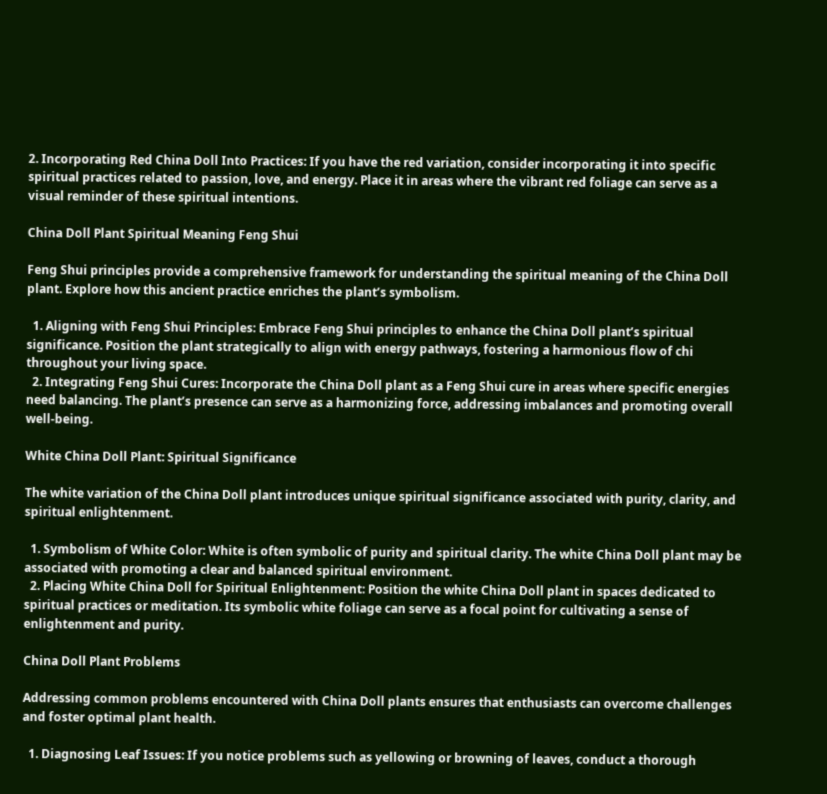2. Incorporating Red China Doll Into Practices: If you have the red variation, consider incorporating it into specific spiritual practices related to passion, love, and energy. Place it in areas where the vibrant red foliage can serve as a visual reminder of these spiritual intentions.

China Doll Plant Spiritual Meaning Feng Shui

Feng Shui principles provide a comprehensive framework for understanding the spiritual meaning of the China Doll plant. Explore how this ancient practice enriches the plant’s symbolism.

  1. Aligning with Feng Shui Principles: Embrace Feng Shui principles to enhance the China Doll plant’s spiritual significance. Position the plant strategically to align with energy pathways, fostering a harmonious flow of chi throughout your living space.
  2. Integrating Feng Shui Cures: Incorporate the China Doll plant as a Feng Shui cure in areas where specific energies need balancing. The plant’s presence can serve as a harmonizing force, addressing imbalances and promoting overall well-being.

White China Doll Plant: Spiritual Significance

The white variation of the China Doll plant introduces unique spiritual significance associated with purity, clarity, and spiritual enlightenment.

  1. Symbolism of White Color: White is often symbolic of purity and spiritual clarity. The white China Doll plant may be associated with promoting a clear and balanced spiritual environment.
  2. Placing White China Doll for Spiritual Enlightenment: Position the white China Doll plant in spaces dedicated to spiritual practices or meditation. Its symbolic white foliage can serve as a focal point for cultivating a sense of enlightenment and purity.

China Doll Plant Problems

Addressing common problems encountered with China Doll plants ensures that enthusiasts can overcome challenges and foster optimal plant health.

  1. Diagnosing Leaf Issues: If you notice problems such as yellowing or browning of leaves, conduct a thorough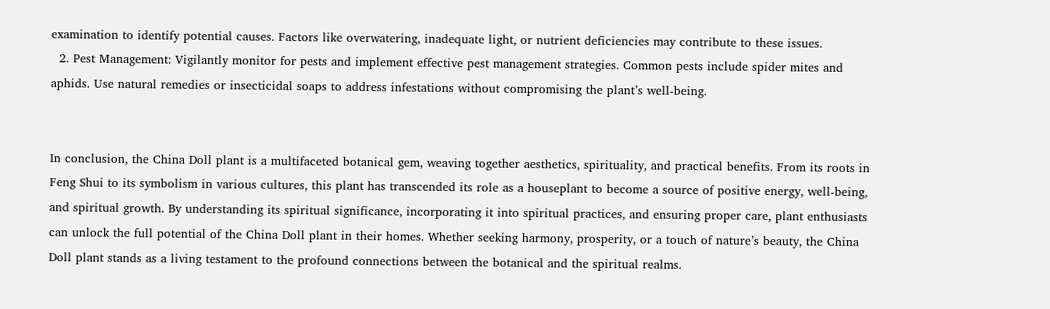examination to identify potential causes. Factors like overwatering, inadequate light, or nutrient deficiencies may contribute to these issues.
  2. Pest Management: Vigilantly monitor for pests and implement effective pest management strategies. Common pests include spider mites and aphids. Use natural remedies or insecticidal soaps to address infestations without compromising the plant’s well-being.


In conclusion, the China Doll plant is a multifaceted botanical gem, weaving together aesthetics, spirituality, and practical benefits. From its roots in Feng Shui to its symbolism in various cultures, this plant has transcended its role as a houseplant to become a source of positive energy, well-being, and spiritual growth. By understanding its spiritual significance, incorporating it into spiritual practices, and ensuring proper care, plant enthusiasts can unlock the full potential of the China Doll plant in their homes. Whether seeking harmony, prosperity, or a touch of nature’s beauty, the China Doll plant stands as a living testament to the profound connections between the botanical and the spiritual realms.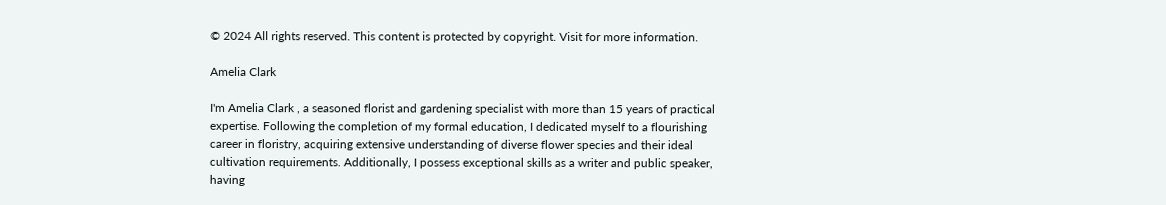© 2024 All rights reserved. This content is protected by copyright. Visit for more information.

Amelia Clark

I'm Amelia Clark , a seasoned florist and gardening specialist with more than 15 years of practical expertise. Following the completion of my formal education, I dedicated myself to a flourishing career in floristry, acquiring extensive understanding of diverse flower species and their ideal cultivation requirements. Additionally, I possess exceptional skills as a writer and public speaker, having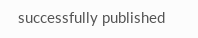successfully published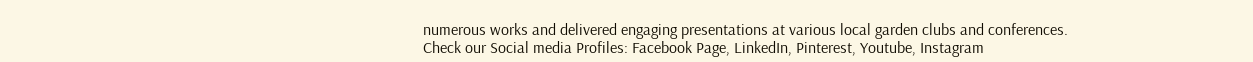numerous works and delivered engaging presentations at various local garden clubs and conferences. Check our Social media Profiles: Facebook Page, LinkedIn, Pinterest, Youtube, Instagram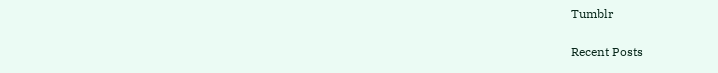Tumblr

Recent Posts